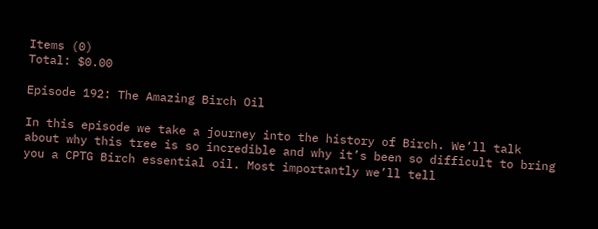Items (0)
Total: $0.00

Episode 192: The Amazing Birch Oil

In this episode we take a journey into the history of Birch. We’ll talk about why this tree is so incredible and why it’s been so difficult to bring you a CPTG Birch essential oil. Most importantly we’ll tell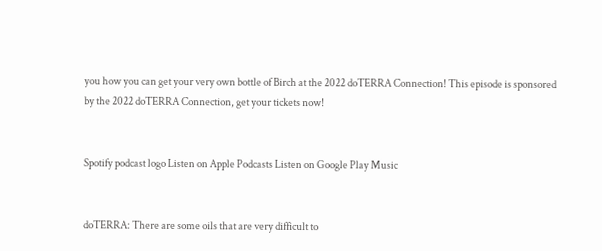you how you can get your very own bottle of Birch at the 2022 doTERRA Connection! This episode is sponsored by the 2022 doTERRA Connection, get your tickets now!


Spotify podcast logo Listen on Apple Podcasts Listen on Google Play Music


doTERRA: There are some oils that are very difficult to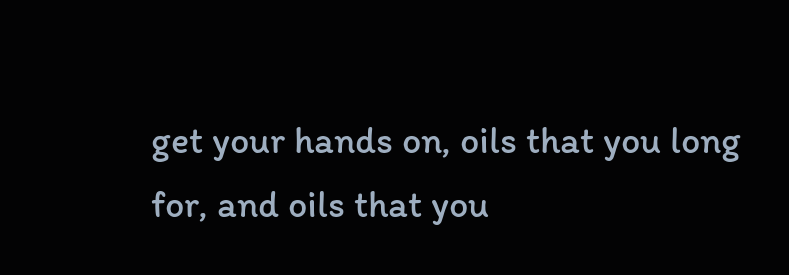get your hands on, oils that you long for, and oils that you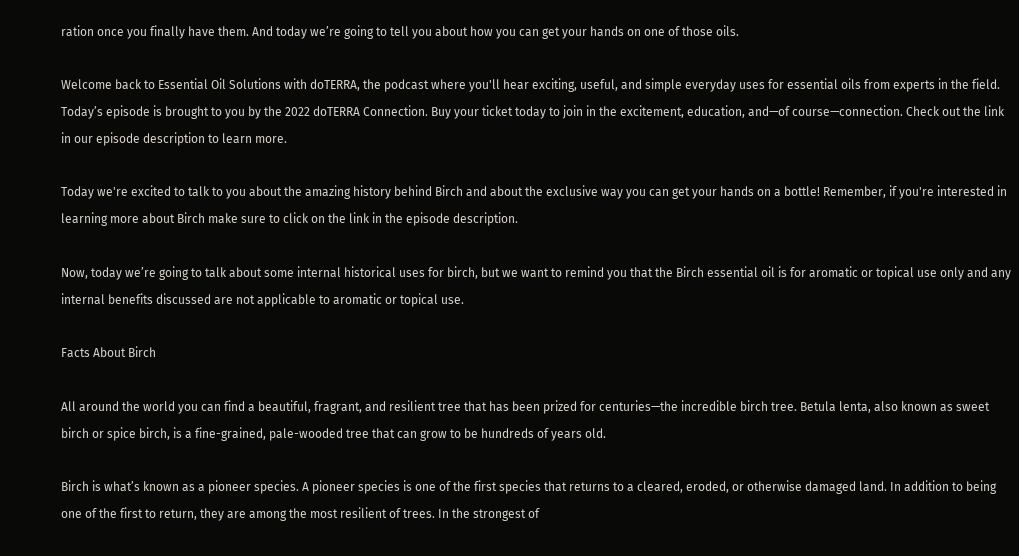ration once you finally have them. And today we’re going to tell you about how you can get your hands on one of those oils.

Welcome back to Essential Oil Solutions with doTERRA, the podcast where you'll hear exciting, useful, and simple everyday uses for essential oils from experts in the field. Today’s episode is brought to you by the 2022 doTERRA Connection. Buy your ticket today to join in the excitement, education, and—of course—connection. Check out the link in our episode description to learn more.

Today we're excited to talk to you about the amazing history behind Birch and about the exclusive way you can get your hands on a bottle! Remember, if you're interested in learning more about Birch make sure to click on the link in the episode description.

Now, today we’re going to talk about some internal historical uses for birch, but we want to remind you that the Birch essential oil is for aromatic or topical use only and any internal benefits discussed are not applicable to aromatic or topical use.

Facts About Birch

All around the world you can find a beautiful, fragrant, and resilient tree that has been prized for centuries—the incredible birch tree. Betula lenta, also known as sweet birch or spice birch, is a fine-grained, pale-wooded tree that can grow to be hundreds of years old.

Birch is what’s known as a pioneer species. A pioneer species is one of the first species that returns to a cleared, eroded, or otherwise damaged land. In addition to being one of the first to return, they are among the most resilient of trees. In the strongest of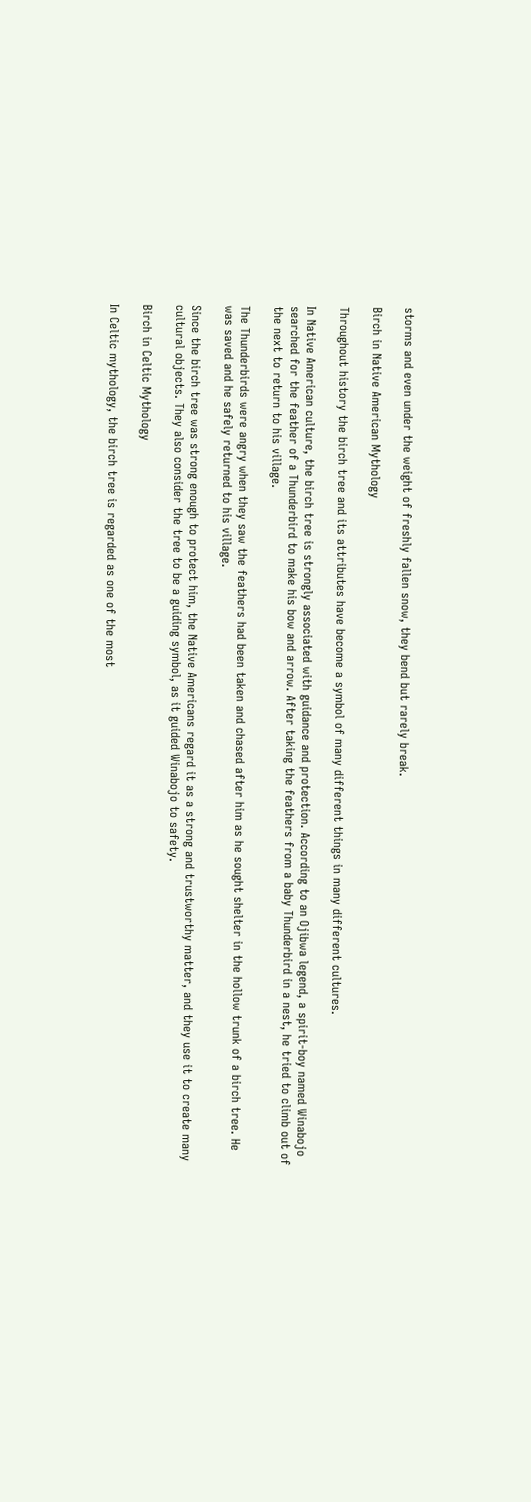storms and even under the weight of freshly fallen snow, they bend but rarely break.

Birch in Native American Mythology

Throughout history the birch tree and its attributes have become a symbol of many different things in many different cultures.

In Native American culture, the birch tree is strongly associated with guidance and protection. According to an Ojibwa legend, a spirit-boy named Winabojo searched for the feather of a Thunderbird to make his bow and arrow. After taking the feathers from a baby Thunderbird in a nest, he tried to climb out of the next to return to his village.

The Thunderbirds were angry when they saw the feathers had been taken and chased after him as he sought shelter in the hollow trunk of a birch tree. He was saved and he safely returned to his village.

Since the birch tree was strong enough to protect him, the Native Americans regard it as a strong and trustworthy matter, and they use it to create many cultural objects. They also consider the tree to be a guiding symbol, as it guided Winabojo to safety.

Birch in Celtic Mythology

In Celtic mythology, the birch tree is regarded as one of the most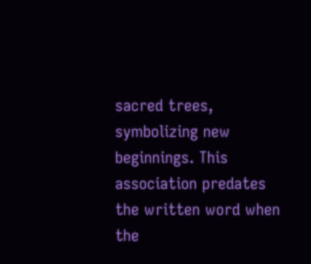sacred trees, symbolizing new beginnings. This association predates the written word when the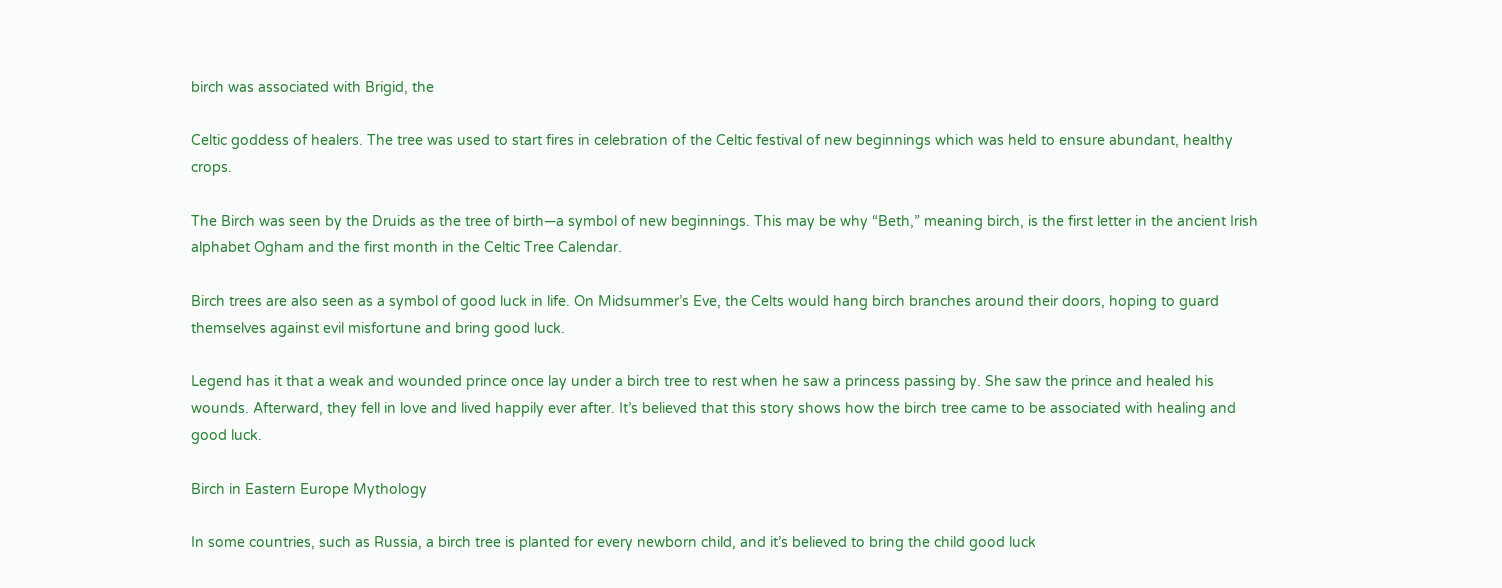birch was associated with Brigid, the

Celtic goddess of healers. The tree was used to start fires in celebration of the Celtic festival of new beginnings which was held to ensure abundant, healthy crops.

The Birch was seen by the Druids as the tree of birth—a symbol of new beginnings. This may be why “Beth,” meaning birch, is the first letter in the ancient Irish alphabet Ogham and the first month in the Celtic Tree Calendar.

Birch trees are also seen as a symbol of good luck in life. On Midsummer’s Eve, the Celts would hang birch branches around their doors, hoping to guard themselves against evil misfortune and bring good luck.

Legend has it that a weak and wounded prince once lay under a birch tree to rest when he saw a princess passing by. She saw the prince and healed his wounds. Afterward, they fell in love and lived happily ever after. It’s believed that this story shows how the birch tree came to be associated with healing and good luck.

Birch in Eastern Europe Mythology

In some countries, such as Russia, a birch tree is planted for every newborn child, and it’s believed to bring the child good luck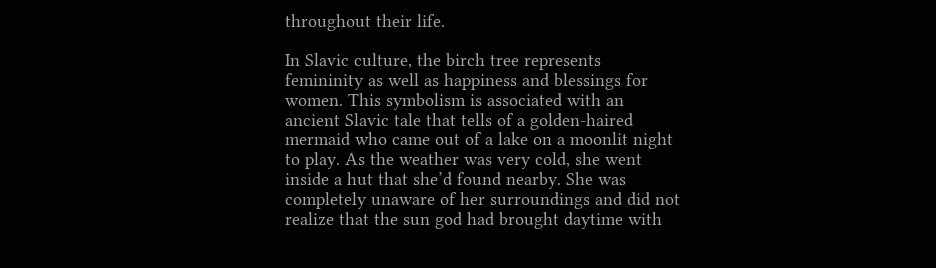throughout their life.

In Slavic culture, the birch tree represents femininity as well as happiness and blessings for women. This symbolism is associated with an ancient Slavic tale that tells of a golden-haired mermaid who came out of a lake on a moonlit night to play. As the weather was very cold, she went inside a hut that she’d found nearby. She was completely unaware of her surroundings and did not realize that the sun god had brought daytime with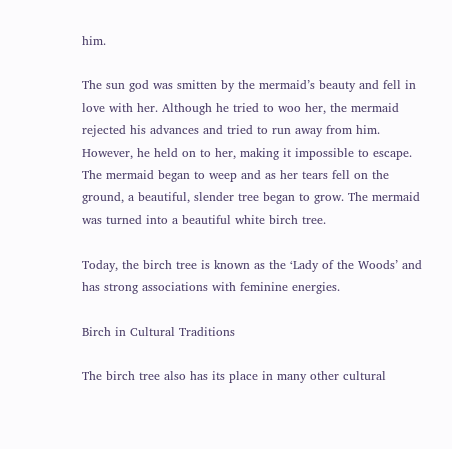him.

The sun god was smitten by the mermaid’s beauty and fell in love with her. Although he tried to woo her, the mermaid rejected his advances and tried to run away from him. However, he held on to her, making it impossible to escape. The mermaid began to weep and as her tears fell on the ground, a beautiful, slender tree began to grow. The mermaid was turned into a beautiful white birch tree.

Today, the birch tree is known as the ‘Lady of the Woods’ and has strong associations with feminine energies.

Birch in Cultural Traditions

The birch tree also has its place in many other cultural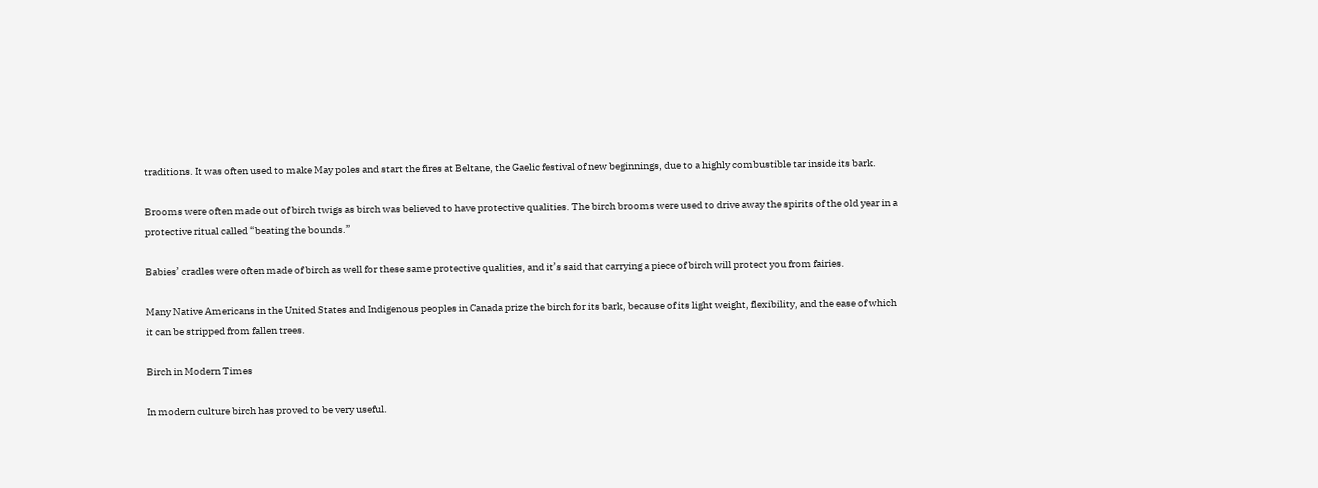traditions. It was often used to make May poles and start the fires at Beltane, the Gaelic festival of new beginnings, due to a highly combustible tar inside its bark.

Brooms were often made out of birch twigs as birch was believed to have protective qualities. The birch brooms were used to drive away the spirits of the old year in a protective ritual called “beating the bounds.”

Babies’ cradles were often made of birch as well for these same protective qualities, and it’s said that carrying a piece of birch will protect you from fairies.

Many Native Americans in the United States and Indigenous peoples in Canada prize the birch for its bark, because of its light weight, flexibility, and the ease of which it can be stripped from fallen trees.

Birch in Modern Times

In modern culture birch has proved to be very useful.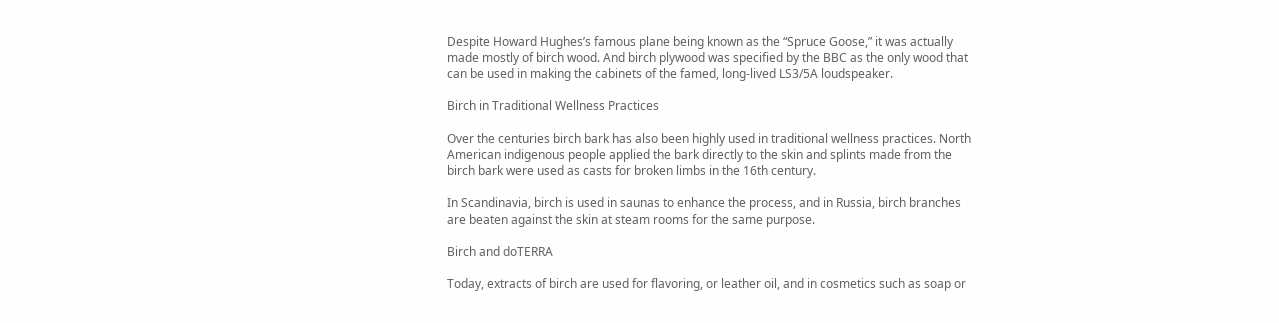Despite Howard Hughes’s famous plane being known as the “Spruce Goose,” it was actually made mostly of birch wood. And birch plywood was specified by the BBC as the only wood that can be used in making the cabinets of the famed, long-lived LS3/5A loudspeaker.

Birch in Traditional Wellness Practices

Over the centuries birch bark has also been highly used in traditional wellness practices. North American indigenous people applied the bark directly to the skin and splints made from the birch bark were used as casts for broken limbs in the 16th century.

In Scandinavia, birch is used in saunas to enhance the process, and in Russia, birch branches are beaten against the skin at steam rooms for the same purpose.

Birch and doTERRA

Today, extracts of birch are used for flavoring, or leather oil, and in cosmetics such as soap or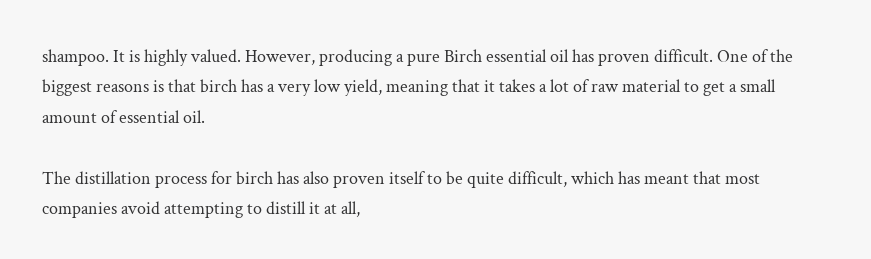shampoo. It is highly valued. However, producing a pure Birch essential oil has proven difficult. One of the biggest reasons is that birch has a very low yield, meaning that it takes a lot of raw material to get a small amount of essential oil.

The distillation process for birch has also proven itself to be quite difficult, which has meant that most companies avoid attempting to distill it at all,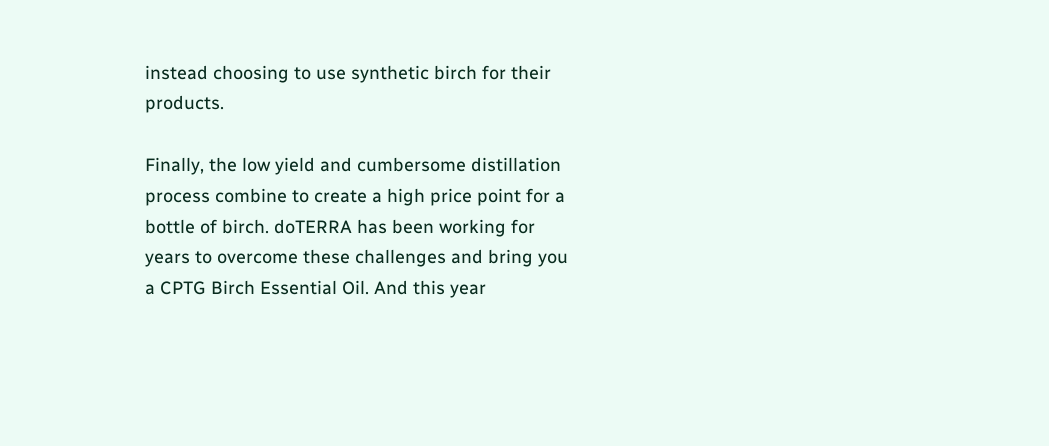instead choosing to use synthetic birch for their products.

Finally, the low yield and cumbersome distillation process combine to create a high price point for a bottle of birch. doTERRA has been working for years to overcome these challenges and bring you a CPTG Birch Essential Oil. And this year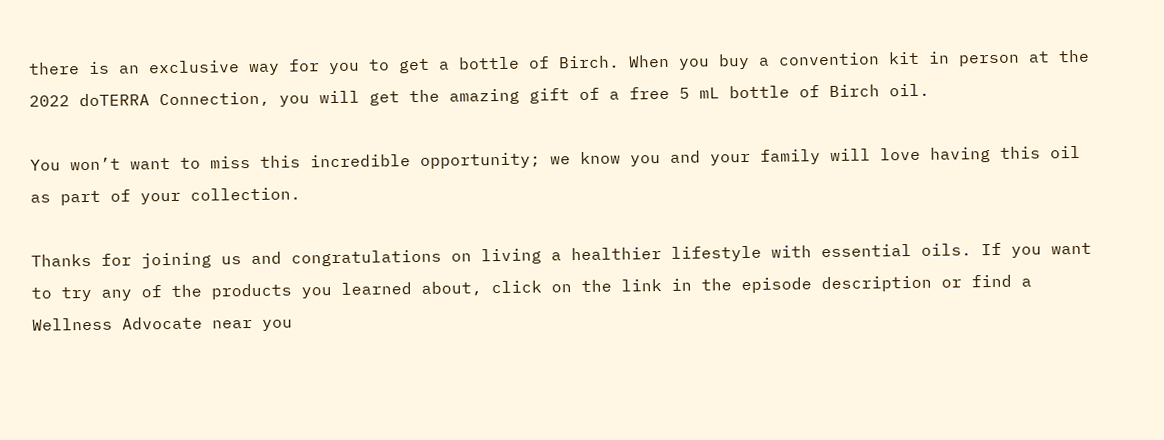there is an exclusive way for you to get a bottle of Birch. When you buy a convention kit in person at the 2022 doTERRA Connection, you will get the amazing gift of a free 5 mL bottle of Birch oil.

You won’t want to miss this incredible opportunity; we know you and your family will love having this oil as part of your collection.

Thanks for joining us and congratulations on living a healthier lifestyle with essential oils. If you want to try any of the products you learned about, click on the link in the episode description or find a Wellness Advocate near you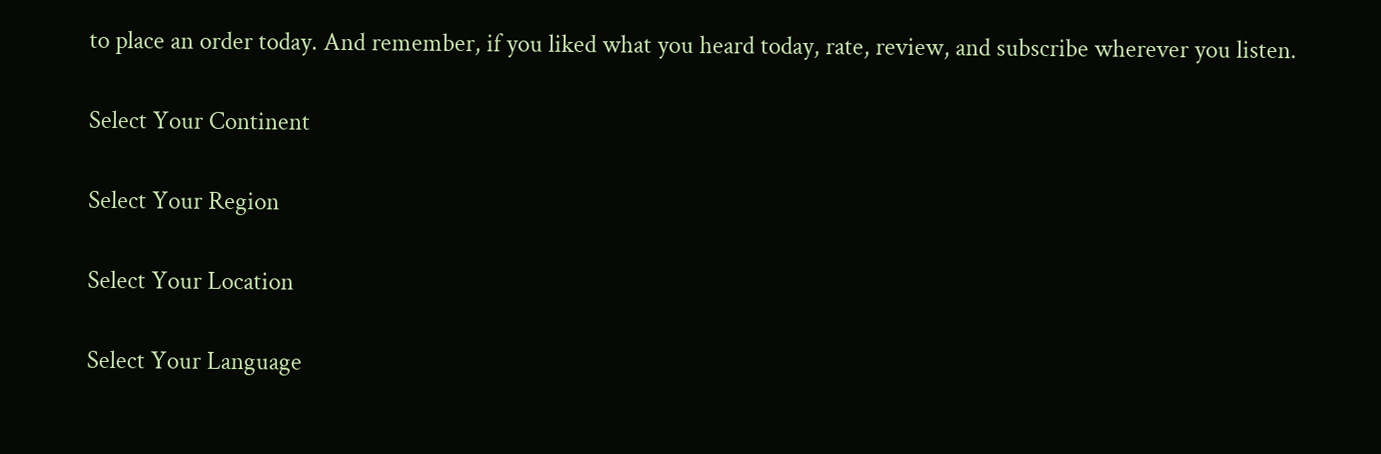to place an order today. And remember, if you liked what you heard today, rate, review, and subscribe wherever you listen.

Select Your Continent

Select Your Region

Select Your Location

Select Your Language